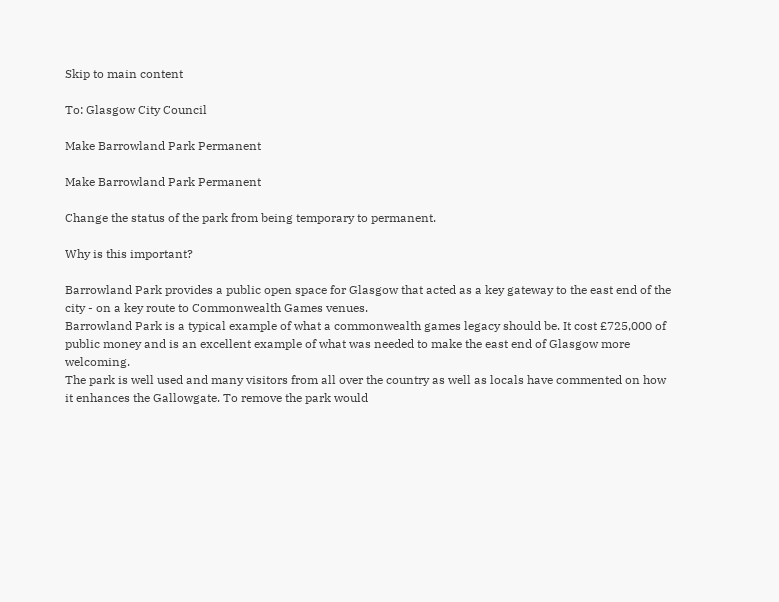Skip to main content

To: Glasgow City Council

Make Barrowland Park Permanent

Make Barrowland Park Permanent

Change the status of the park from being temporary to permanent.

Why is this important?

Barrowland Park provides a public open space for Glasgow that acted as a key gateway to the east end of the city - on a key route to Commonwealth Games venues.
Barrowland Park is a typical example of what a commonwealth games legacy should be. It cost £725,000 of public money and is an excellent example of what was needed to make the east end of Glasgow more welcoming.
The park is well used and many visitors from all over the country as well as locals have commented on how it enhances the Gallowgate. To remove the park would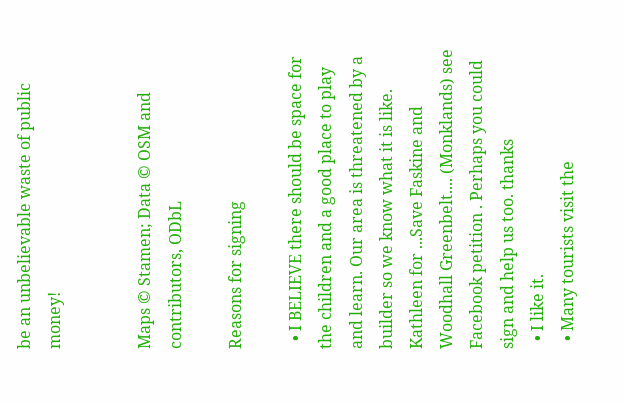be an unbelievable waste of public money!


Maps © Stamen; Data © OSM and contributors, ODbL

Reasons for signing

  • I BELIEVE there should be space for the children and a good place to play and learn. Our area is threatened by a builder so we know what it is like. Kathleen for ...Save Faskine and Woodhall Greenbelt.... (Monklands) see Facebook petition . Perhaps you could sign and help us too. thanks
  • I like it.
  • Many tourists visit the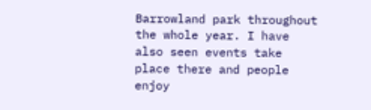Barrowland park throughout the whole year. I have also seen events take place there and people enjoy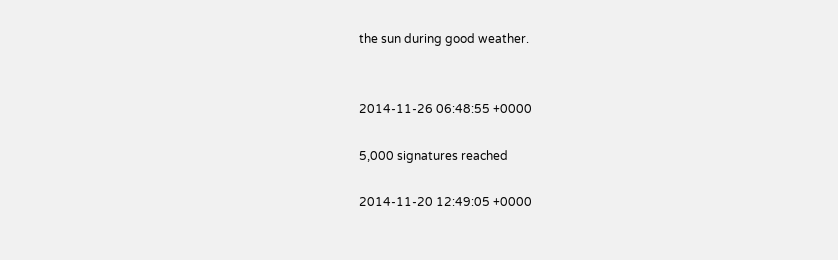the sun during good weather.


2014-11-26 06:48:55 +0000

5,000 signatures reached

2014-11-20 12:49:05 +0000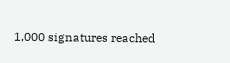1,000 signatures reached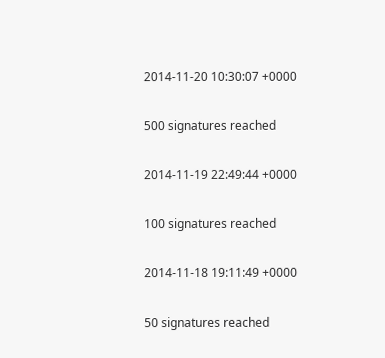2014-11-20 10:30:07 +0000

500 signatures reached

2014-11-19 22:49:44 +0000

100 signatures reached

2014-11-18 19:11:49 +0000

50 signatures reached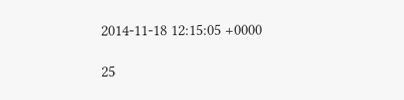2014-11-18 12:15:05 +0000

25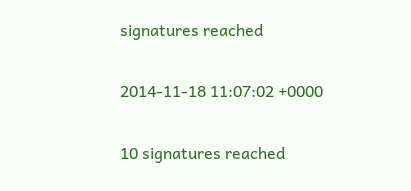signatures reached

2014-11-18 11:07:02 +0000

10 signatures reached